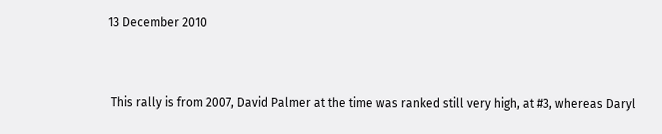13 December 2010


 This rally is from 2007, David Palmer at the time was ranked still very high, at #3, whereas Daryl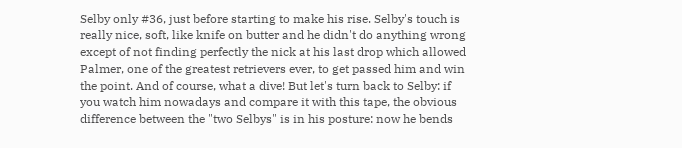Selby only #36, just before starting to make his rise. Selby's touch is really nice, soft, like knife on butter and he didn't do anything wrong except of not finding perfectly the nick at his last drop which allowed Palmer, one of the greatest retrievers ever, to get passed him and win the point. And of course, what a dive! But let's turn back to Selby: if you watch him nowadays and compare it with this tape, the obvious difference between the "two Selbys" is in his posture: now he bends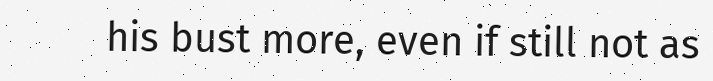his bust more, even if still not as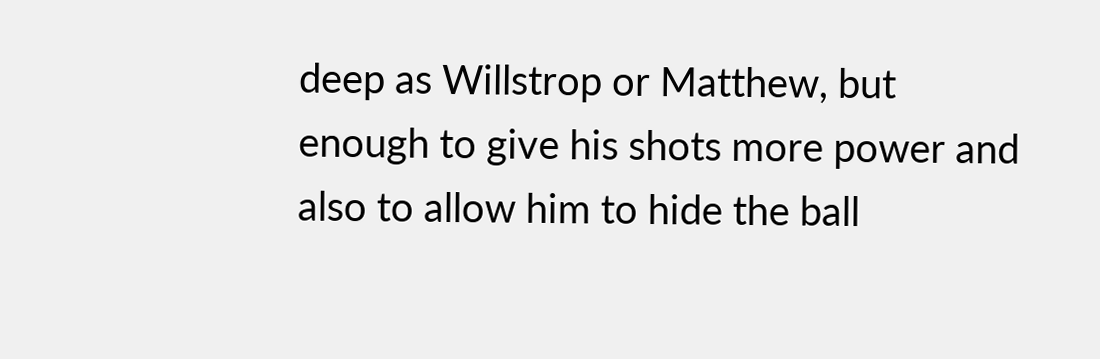deep as Willstrop or Matthew, but enough to give his shots more power and also to allow him to hide the ball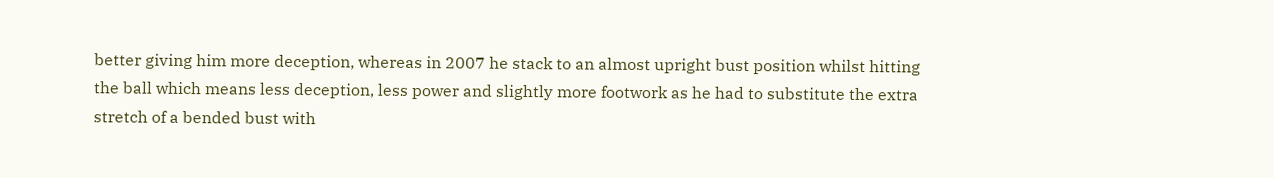better giving him more deception, whereas in 2007 he stack to an almost upright bust position whilst hitting the ball which means less deception, less power and slightly more footwork as he had to substitute the extra stretch of a bended bust with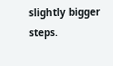slightly bigger steps.